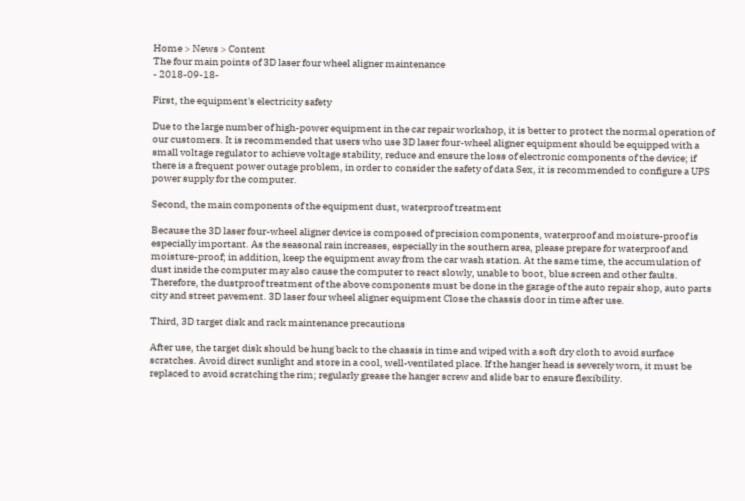Home > News > Content
The four main points of 3D laser four wheel aligner maintenance
- 2018-09-18-

First, the equipment's electricity safety

Due to the large number of high-power equipment in the car repair workshop, it is better to protect the normal operation of our customers. It is recommended that users who use 3D laser four-wheel aligner equipment should be equipped with a small voltage regulator to achieve voltage stability, reduce and ensure the loss of electronic components of the device; if there is a frequent power outage problem, in order to consider the safety of data Sex, it is recommended to configure a UPS power supply for the computer.

Second, the main components of the equipment dust, waterproof treatment

Because the 3D laser four-wheel aligner device is composed of precision components, waterproof and moisture-proof is especially important. As the seasonal rain increases, especially in the southern area, please prepare for waterproof and moisture-proof; in addition, keep the equipment away from the car wash station. At the same time, the accumulation of dust inside the computer may also cause the computer to react slowly, unable to boot, blue screen and other faults. Therefore, the dustproof treatment of the above components must be done in the garage of the auto repair shop, auto parts city and street pavement. 3D laser four wheel aligner equipment Close the chassis door in time after use.

Third, 3D target disk and rack maintenance precautions

After use, the target disk should be hung back to the chassis in time and wiped with a soft dry cloth to avoid surface scratches. Avoid direct sunlight and store in a cool, well-ventilated place. If the hanger head is severely worn, it must be replaced to avoid scratching the rim; regularly grease the hanger screw and slide bar to ensure flexibility.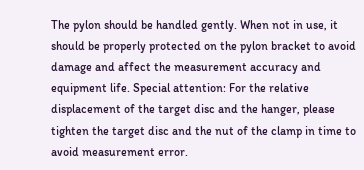The pylon should be handled gently. When not in use, it should be properly protected on the pylon bracket to avoid damage and affect the measurement accuracy and equipment life. Special attention: For the relative displacement of the target disc and the hanger, please tighten the target disc and the nut of the clamp in time to avoid measurement error.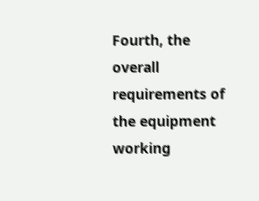Fourth, the overall requirements of the equipment working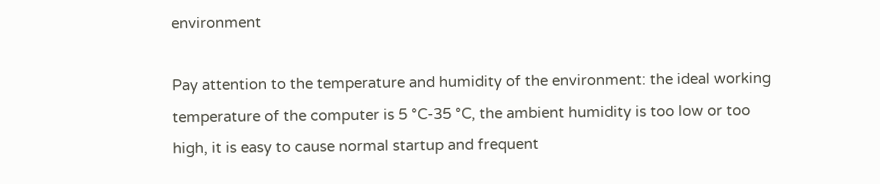environment

Pay attention to the temperature and humidity of the environment: the ideal working temperature of the computer is 5 °C-35 °C, the ambient humidity is too low or too high, it is easy to cause normal startup and frequent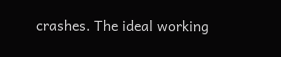crashes. The ideal working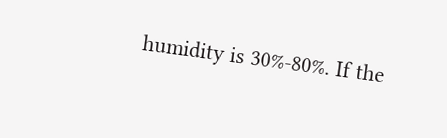humidity is 30%-80%. If the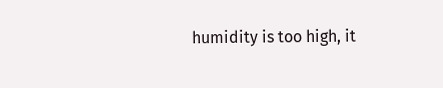humidity is too high, it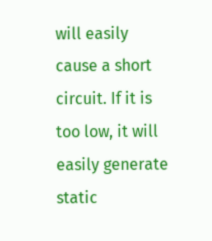will easily cause a short circuit. If it is too low, it will easily generate static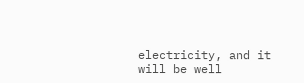electricity, and it will be well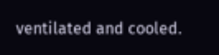ventilated and cooled.